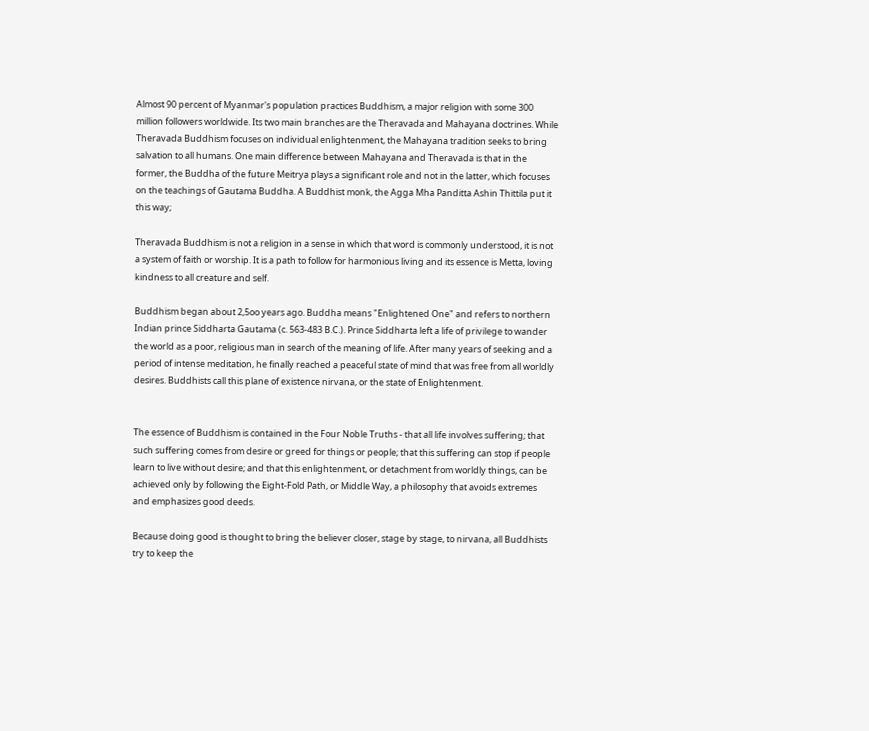Almost 90 percent of Myanmar's population practices Buddhism, a major religion with some 300 million followers worldwide. Its two main branches are the Theravada and Mahayana doctrines. While Theravada Buddhism focuses on individual enlightenment, the Mahayana tradition seeks to bring salvation to all humans. One main difference between Mahayana and Theravada is that in the former, the Buddha of the future Meitrya plays a significant role and not in the latter, which focuses on the teachings of Gautama Buddha. A Buddhist monk, the Agga Mha Panditta Ashin Thittila put it this way;

Theravada Buddhism is not a religion in a sense in which that word is commonly understood, it is not a system of faith or worship. It is a path to follow for harmonious living and its essence is Metta, loving kindness to all creature and self.

Buddhism began about 2,5oo years ago. Buddha means "Enlightened One" and refers to northern Indian prince Siddharta Gautama (c. 563-483 B.C.). Prince Siddharta left a life of privilege to wander the world as a poor, religious man in search of the meaning of life. After many years of seeking and a period of intense meditation, he finally reached a peaceful state of mind that was free from all worldly desires. Buddhists call this plane of existence nirvana, or the state of Enlightenment.


The essence of Buddhism is contained in the Four Noble Truths - that all life involves suffering; that such suffering comes from desire or greed for things or people; that this suffering can stop if people learn to live without desire; and that this enlightenment, or detachment from worldly things, can be achieved only by following the Eight-Fold Path, or Middle Way, a philosophy that avoids extremes and emphasizes good deeds.

Because doing good is thought to bring the believer closer, stage by stage, to nirvana, all Buddhists try to keep the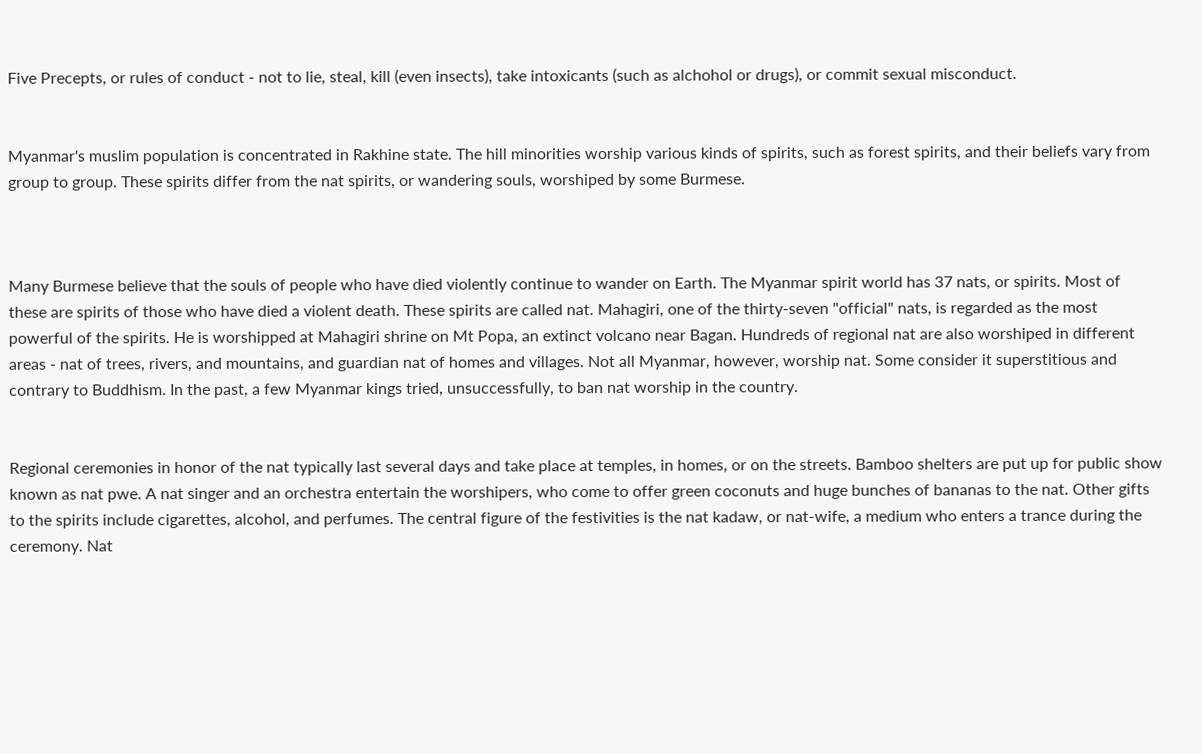Five Precepts, or rules of conduct - not to lie, steal, kill (even insects), take intoxicants (such as alchohol or drugs), or commit sexual misconduct.


Myanmar's muslim population is concentrated in Rakhine state. The hill minorities worship various kinds of spirits, such as forest spirits, and their beliefs vary from group to group. These spirits differ from the nat spirits, or wandering souls, worshiped by some Burmese.



Many Burmese believe that the souls of people who have died violently continue to wander on Earth. The Myanmar spirit world has 37 nats, or spirits. Most of these are spirits of those who have died a violent death. These spirits are called nat. Mahagiri, one of the thirty-seven "official" nats, is regarded as the most powerful of the spirits. He is worshipped at Mahagiri shrine on Mt Popa, an extinct volcano near Bagan. Hundreds of regional nat are also worshiped in different areas - nat of trees, rivers, and mountains, and guardian nat of homes and villages. Not all Myanmar, however, worship nat. Some consider it superstitious and contrary to Buddhism. In the past, a few Myanmar kings tried, unsuccessfully, to ban nat worship in the country.


Regional ceremonies in honor of the nat typically last several days and take place at temples, in homes, or on the streets. Bamboo shelters are put up for public show known as nat pwe. A nat singer and an orchestra entertain the worshipers, who come to offer green coconuts and huge bunches of bananas to the nat. Other gifts to the spirits include cigarettes, alcohol, and perfumes. The central figure of the festivities is the nat kadaw, or nat-wife, a medium who enters a trance during the ceremony. Nat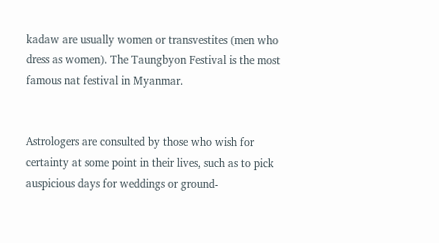kadaw are usually women or transvestites (men who dress as women). The Taungbyon Festival is the most famous nat festival in Myanmar.


Astrologers are consulted by those who wish for certainty at some point in their lives, such as to pick auspicious days for weddings or ground-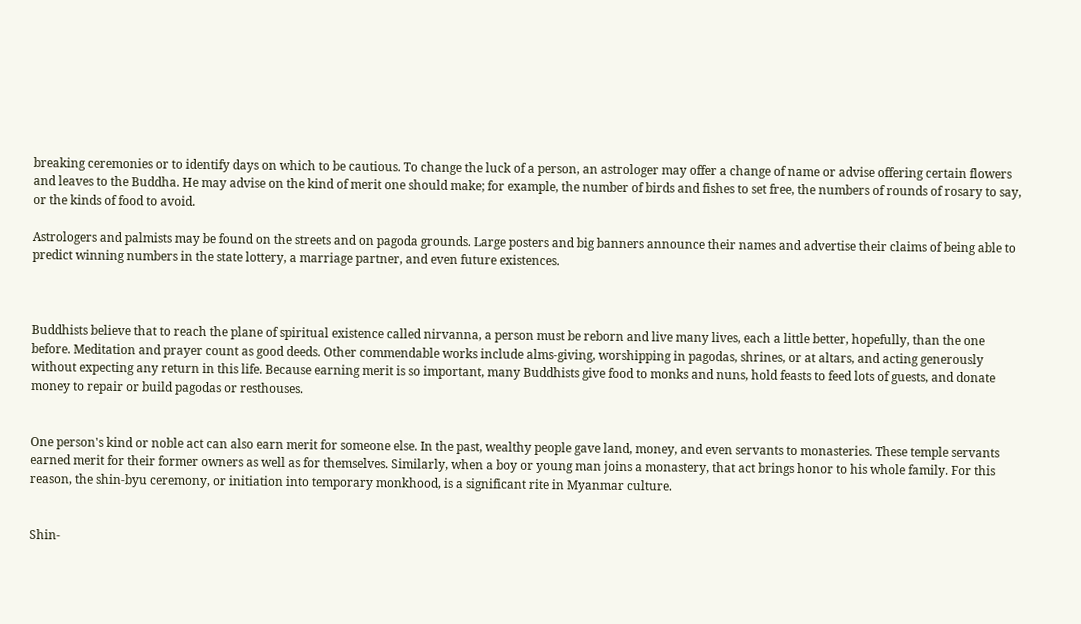breaking ceremonies or to identify days on which to be cautious. To change the luck of a person, an astrologer may offer a change of name or advise offering certain flowers and leaves to the Buddha. He may advise on the kind of merit one should make; for example, the number of birds and fishes to set free, the numbers of rounds of rosary to say, or the kinds of food to avoid.

Astrologers and palmists may be found on the streets and on pagoda grounds. Large posters and big banners announce their names and advertise their claims of being able to predict winning numbers in the state lottery, a marriage partner, and even future existences.



Buddhists believe that to reach the plane of spiritual existence called nirvanna, a person must be reborn and live many lives, each a little better, hopefully, than the one before. Meditation and prayer count as good deeds. Other commendable works include alms-giving, worshipping in pagodas, shrines, or at altars, and acting generously without expecting any return in this life. Because earning merit is so important, many Buddhists give food to monks and nuns, hold feasts to feed lots of guests, and donate money to repair or build pagodas or resthouses.


One person's kind or noble act can also earn merit for someone else. In the past, wealthy people gave land, money, and even servants to monasteries. These temple servants earned merit for their former owners as well as for themselves. Similarly, when a boy or young man joins a monastery, that act brings honor to his whole family. For this reason, the shin-byu ceremony, or initiation into temporary monkhood, is a significant rite in Myanmar culture.


Shin-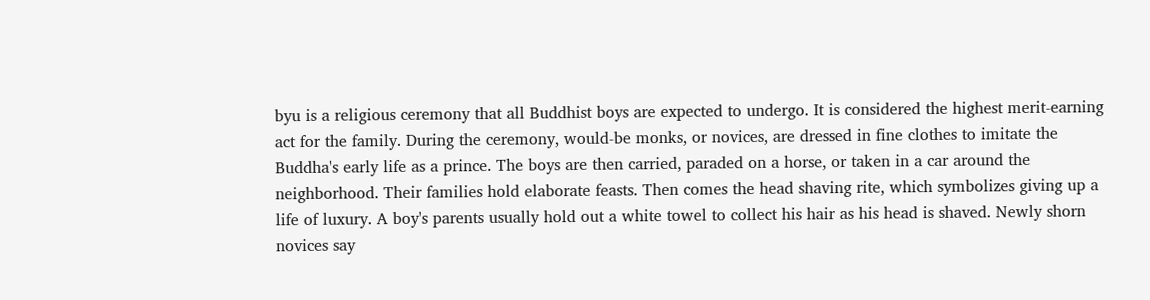byu is a religious ceremony that all Buddhist boys are expected to undergo. It is considered the highest merit-earning act for the family. During the ceremony, would-be monks, or novices, are dressed in fine clothes to imitate the Buddha's early life as a prince. The boys are then carried, paraded on a horse, or taken in a car around the neighborhood. Their families hold elaborate feasts. Then comes the head shaving rite, which symbolizes giving up a life of luxury. A boy's parents usually hold out a white towel to collect his hair as his head is shaved. Newly shorn novices say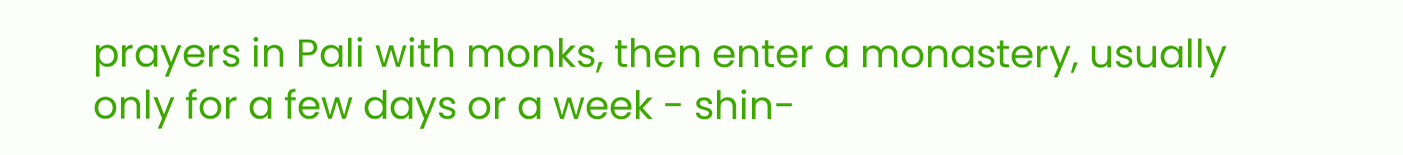prayers in Pali with monks, then enter a monastery, usually only for a few days or a week - shin-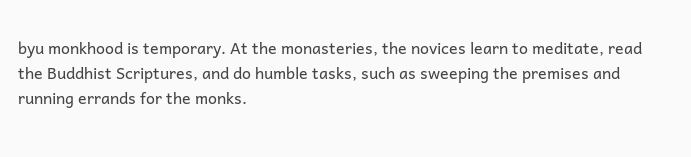byu monkhood is temporary. At the monasteries, the novices learn to meditate, read the Buddhist Scriptures, and do humble tasks, such as sweeping the premises and running errands for the monks.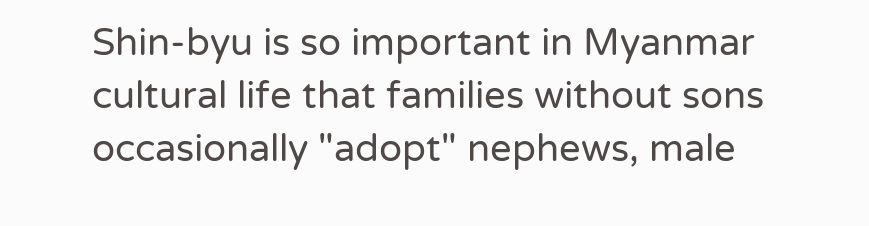Shin-byu is so important in Myanmar cultural life that families without sons occasionally "adopt" nephews, male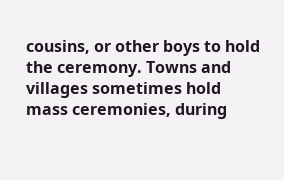cousins, or other boys to hold the ceremony. Towns and villages sometimes hold mass ceremonies, during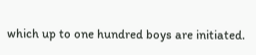which up to one hundred boys are initiated.